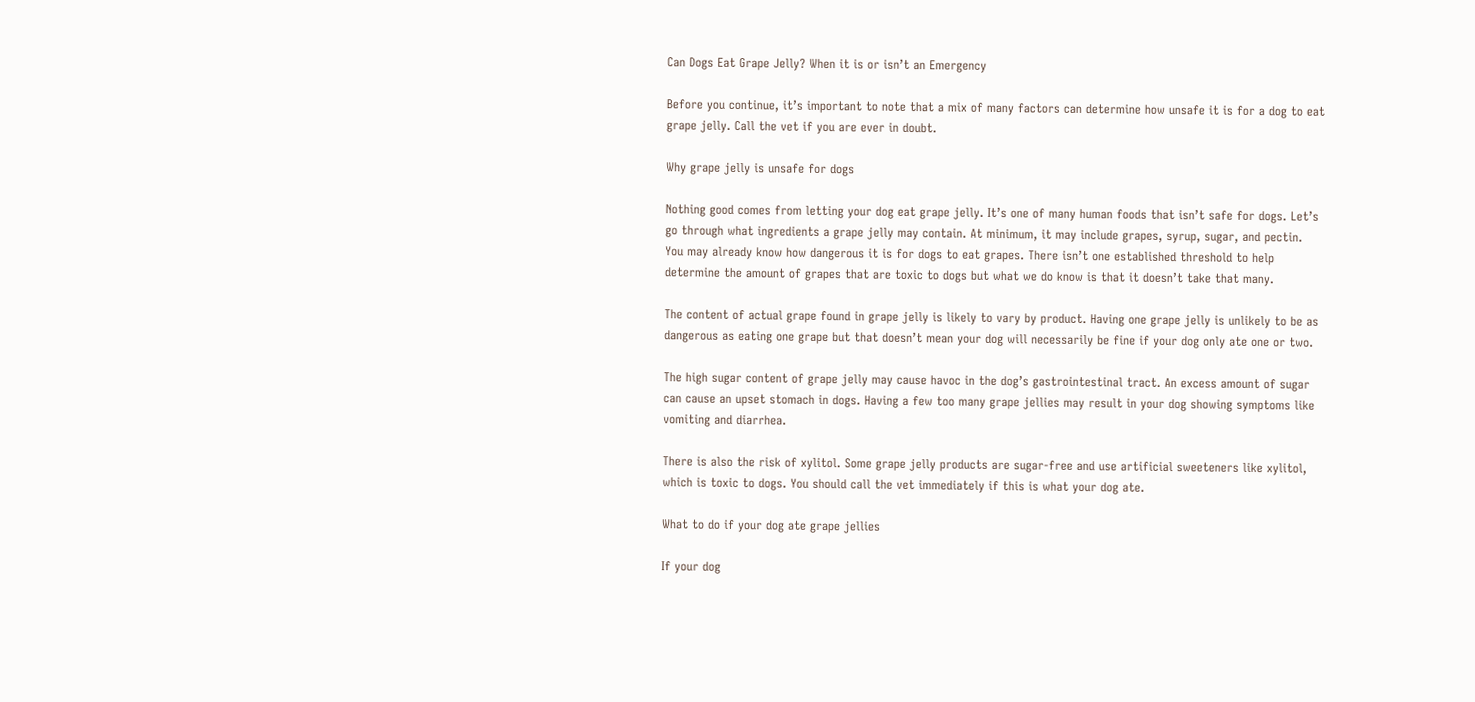Can Dogs Eat Grape Jelly? When it is or isn’t an Emergency

Before you continue, it’s important to note that a mix of many factors can determine how unsafe it is for a dog to eat grape jelly. Call the vet if you are ever in doubt.

Why grape jelly is unsafe for dogs

Nothing good comes from letting your dog eat grape jelly. It’s one of many human foods that isn’t safe for dogs. Let’s go through what ingredients a grape jelly may contain. At minimum, it may include grapes, syrup, sugar, and pectin. You may already know how dangerous it is for dogs to eat grapes. There isn’t one established threshold to help determine the amount of grapes that are toxic to dogs but what we do know is that it doesn’t take that many.

The content of actual grape found in grape jelly is likely to vary by product. Having one grape jelly is unlikely to be as dangerous as eating one grape but that doesn’t mean your dog will necessarily be fine if your dog only ate one or two.

The high sugar content of grape jelly may cause havoc in the dog’s gastrointestinal tract. An excess amount of sugar can cause an upset stomach in dogs. Having a few too many grape jellies may result in your dog showing symptoms like vomiting and diarrhea.

There is also the risk of xylitol. Some grape jelly products are sugar-free and use artificial sweeteners like xylitol, which is toxic to dogs. You should call the vet immediately if this is what your dog ate.

What to do if your dog ate grape jellies

If your dog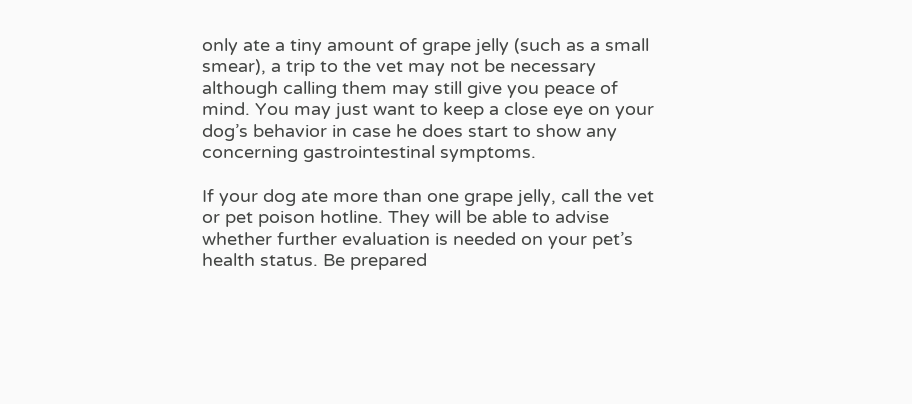only ate a tiny amount of grape jelly (such as a small smear), a trip to the vet may not be necessary although calling them may still give you peace of mind. You may just want to keep a close eye on your dog’s behavior in case he does start to show any concerning gastrointestinal symptoms.

If your dog ate more than one grape jelly, call the vet or pet poison hotline. They will be able to advise whether further evaluation is needed on your pet’s health status. Be prepared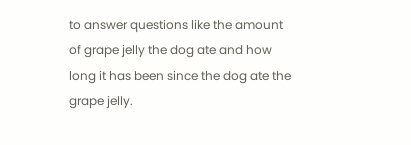to answer questions like the amount of grape jelly the dog ate and how long it has been since the dog ate the grape jelly.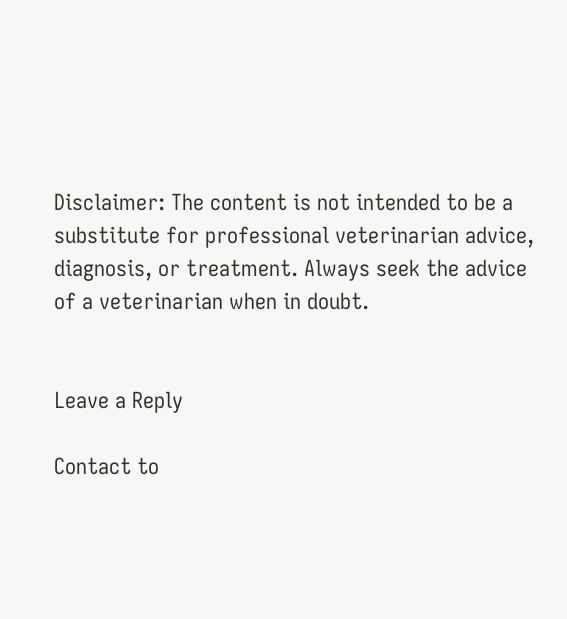Disclaimer: The content is not intended to be a substitute for professional veterinarian advice, diagnosis, or treatment. Always seek the advice of a veterinarian when in doubt.


Leave a Reply

Contact to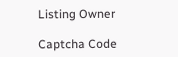Listing Owner

Captcha Code